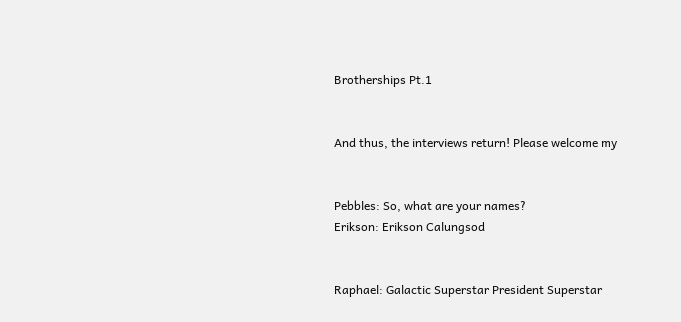Brotherships Pt.1


And thus, the interviews return! Please welcome my


Pebbles: So, what are your names?
Erikson: Erikson Calungsod


Raphael: Galactic Superstar President Superstar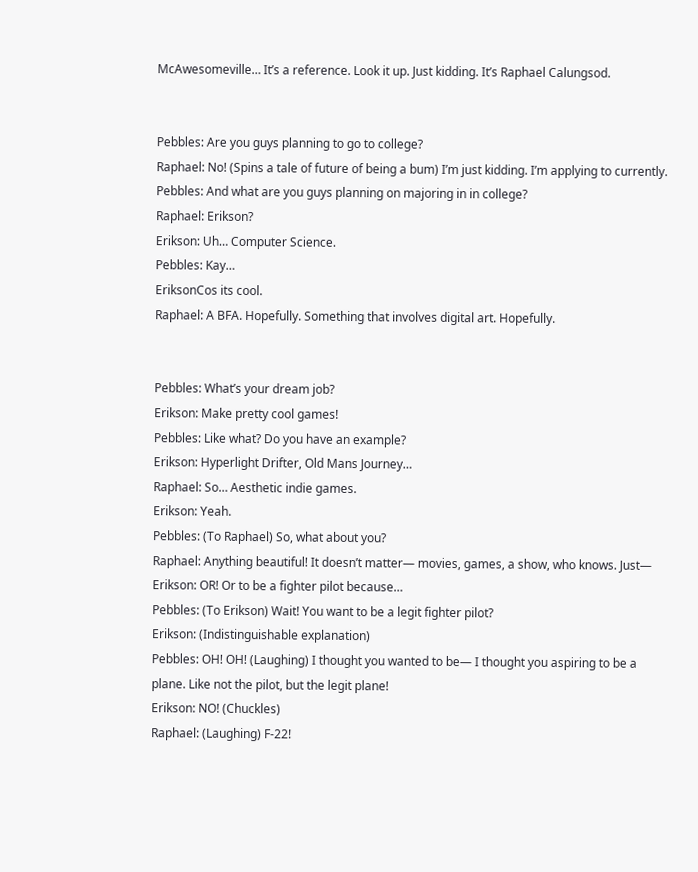McAwesomeville… It’s a reference. Look it up. Just kidding. It’s Raphael Calungsod.


Pebbles: Are you guys planning to go to college?
Raphael: No! (Spins a tale of future of being a bum) I’m just kidding. I’m applying to currently.
Pebbles: And what are you guys planning on majoring in in college?
Raphael: Erikson?
Erikson: Uh… Computer Science.
Pebbles: Kay…
EriksonCos its cool.
Raphael: A BFA. Hopefully. Something that involves digital art. Hopefully.


Pebbles: What’s your dream job?
Erikson: Make pretty cool games!
Pebbles: Like what? Do you have an example?
Erikson: Hyperlight Drifter, Old Mans Journey…
Raphael: So… Aesthetic indie games.
Erikson: Yeah.
Pebbles: (To Raphael) So, what about you?
Raphael: Anything beautiful! It doesn’t matter— movies, games, a show, who knows. Just—
Erikson: OR! Or to be a fighter pilot because…
Pebbles: (To Erikson) Wait! You want to be a legit fighter pilot?
Erikson: (Indistinguishable explanation)
Pebbles: OH! OH! (Laughing) I thought you wanted to be— I thought you aspiring to be a plane. Like not the pilot, but the legit plane!
Erikson: NO! (Chuckles)
Raphael: (Laughing) F-22!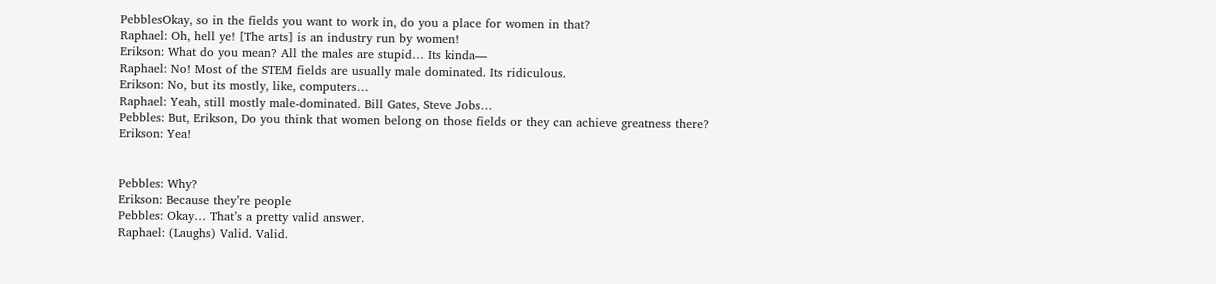PebblesOkay, so in the fields you want to work in, do you a place for women in that?
Raphael: Oh, hell ye! [The arts] is an industry run by women!
Erikson: What do you mean? All the males are stupid… Its kinda—
Raphael: No! Most of the STEM fields are usually male dominated. Its ridiculous.
Erikson: No, but its mostly, like, computers…
Raphael: Yeah, still mostly male-dominated. Bill Gates, Steve Jobs…
Pebbles: But, Erikson, Do you think that women belong on those fields or they can achieve greatness there?
Erikson: Yea!


Pebbles: Why?
Erikson: Because they’re people
Pebbles: Okay… That’s a pretty valid answer.
Raphael: (Laughs) Valid. Valid.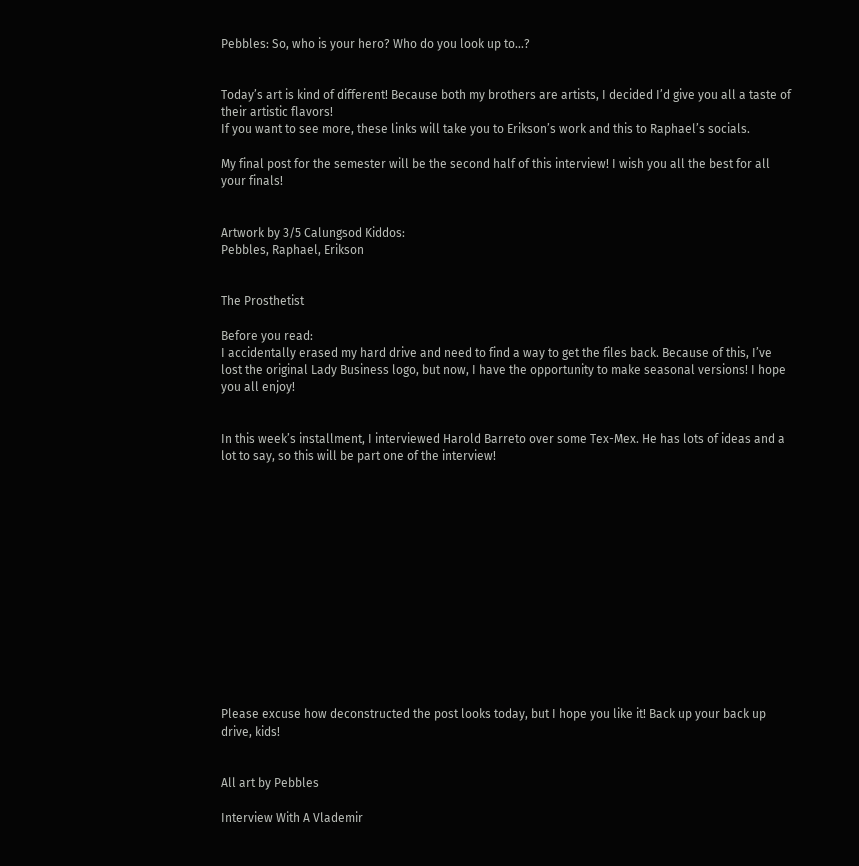Pebbles: So, who is your hero? Who do you look up to…?


Today’s art is kind of different! Because both my brothers are artists, I decided I’d give you all a taste of their artistic flavors!
If you want to see more, these links will take you to Erikson’s work and this to Raphael’s socials.

My final post for the semester will be the second half of this interview! I wish you all the best for all your finals!


Artwork by 3/5 Calungsod Kiddos:
Pebbles, Raphael, Erikson


The Prosthetist

Before you read:
I accidentally erased my hard drive and need to find a way to get the files back. Because of this, I’ve lost the original Lady Business logo, but now, I have the opportunity to make seasonal versions! I hope you all enjoy!


In this week’s installment, I interviewed Harold Barreto over some Tex-Mex. He has lots of ideas and a lot to say, so this will be part one of the interview!














Please excuse how deconstructed the post looks today, but I hope you like it! Back up your back up drive, kids!


All art by Pebbles

Interview With A Vlademir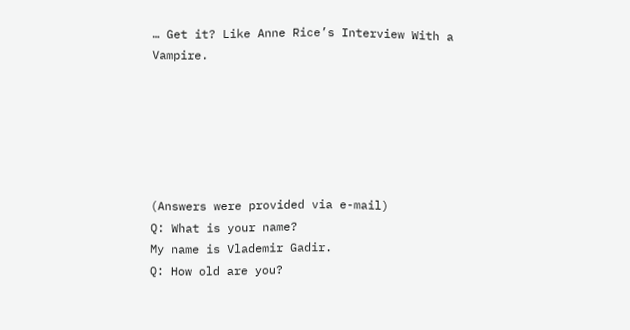… Get it? Like Anne Rice’s Interview With a Vampire.






(Answers were provided via e-mail)
Q: What is your name?
My name is Vlademir Gadir.
Q: How old are you?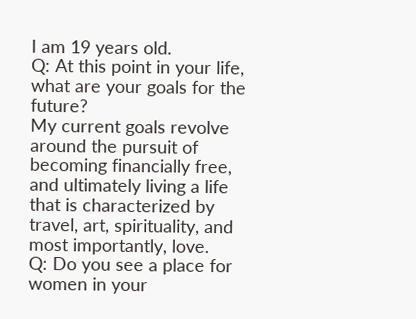I am 19 years old.
Q: At this point in your life, what are your goals for the future?
My current goals revolve around the pursuit of becoming financially free, and ultimately living a life that is characterized by travel, art, spirituality, and most importantly, love.
Q: Do you see a place for women in your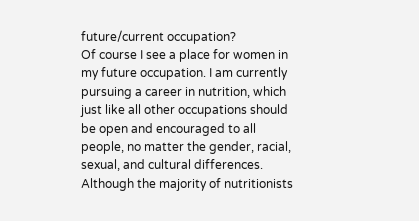future/current occupation?
Of course I see a place for women in my future occupation. I am currently pursuing a career in nutrition, which just like all other occupations should be open and encouraged to all people, no matter the gender, racial, sexual, and cultural differences. Although the majority of nutritionists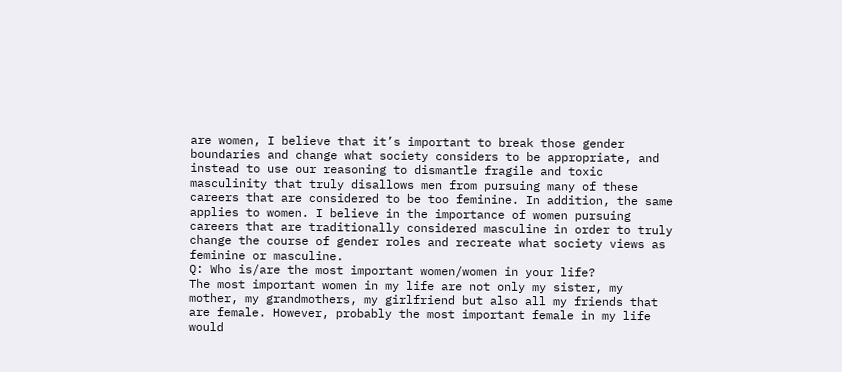are women, I believe that it’s important to break those gender boundaries and change what society considers to be appropriate, and instead to use our reasoning to dismantle fragile and toxic masculinity that truly disallows men from pursuing many of these careers that are considered to be too feminine. In addition, the same applies to women. I believe in the importance of women pursuing careers that are traditionally considered masculine in order to truly change the course of gender roles and recreate what society views as feminine or masculine.
Q: Who is/are the most important women/women in your life?
The most important women in my life are not only my sister, my mother, my grandmothers, my girlfriend but also all my friends that are female. However, probably the most important female in my life would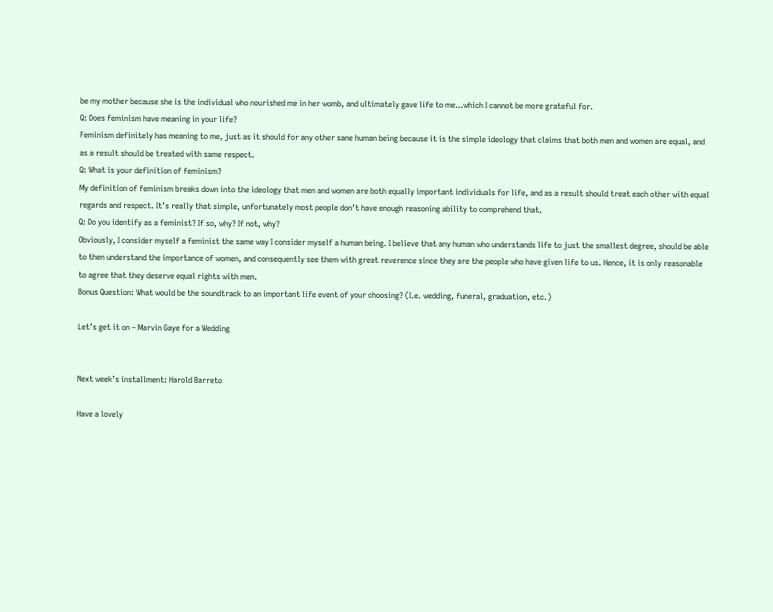be my mother because she is the individual who nourished me in her womb, and ultimately gave life to me…which I cannot be more grateful for.
Q: Does feminism have meaning in your life?
Feminism definitely has meaning to me, just as it should for any other sane human being because it is the simple ideology that claims that both men and women are equal, and as a result should be treated with same respect.
Q: What is your definition of feminism?
My definition of feminism breaks down into the ideology that men and women are both equally important individuals for life, and as a result should treat each other with equal regards and respect. It’s really that simple, unfortunately most people don’t have enough reasoning ability to comprehend that.
Q: Do you identify as a feminist? If so, why? If not, why?
Obviously, I consider myself a feminist the same way I consider myself a human being. I believe that any human who understands life to just the smallest degree, should be able to then understand the importance of women, and consequently see them with great reverence since they are the people who have given life to us. Hence, it is only reasonable to agree that they deserve equal rights with men.
Bonus Question: What would be the soundtrack to an important life event of your choosing? (I.e. wedding, funeral, graduation, etc.)

Let’s get it on – Marvin Gaye for a Wedding


Next week’s installment: Harold Barreto

Have a lovely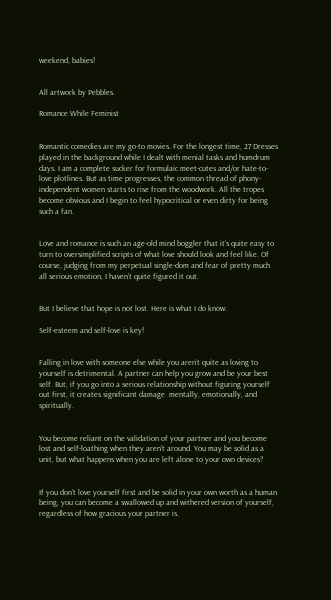weekend, babies!


All artwork by Pebbles.

Romance While Feminist


Romantic comedies are my go-to movies. For the longest time, 27 Dresses played in the background while I dealt with menial tasks and humdrum days. I am a complete sucker for formulaic meet-cutes and/or hate-to-love plotlines. But as time progresses, the common thread of phony-independent women starts to rise from the woodwork. All the tropes become obvious and I begin to feel hypocritical or even dirty for being such a fan.


Love and romance is such an age-old mind boggler that it’s quite easy to turn to oversimplified scripts of what love should look and feel like. Of course, judging from my perpetual single-dom and fear of pretty much all serious emotion, I haven’t quite figured it out.


But I believe that hope is not lost. Here is what I do know:

Self-esteem and self-love is key!


Falling in love with someone else while you aren’t quite as loving to yourself is detrimental. A partner can help you grow and be your best self. But, if you go into a serious relationship without figuring yourself out first, it creates significant damage  mentally, emotionally, and spiritually.


You become reliant on the validation of your partner and you become lost and self-loathing when they aren’t around. You may be solid as a unit, but what happens when you are left alone to your own devices?


If you don’t love yourself first and be solid in your own worth as a human being, you can become a swallowed up and withered version of yourself, regardless of how gracious your partner is.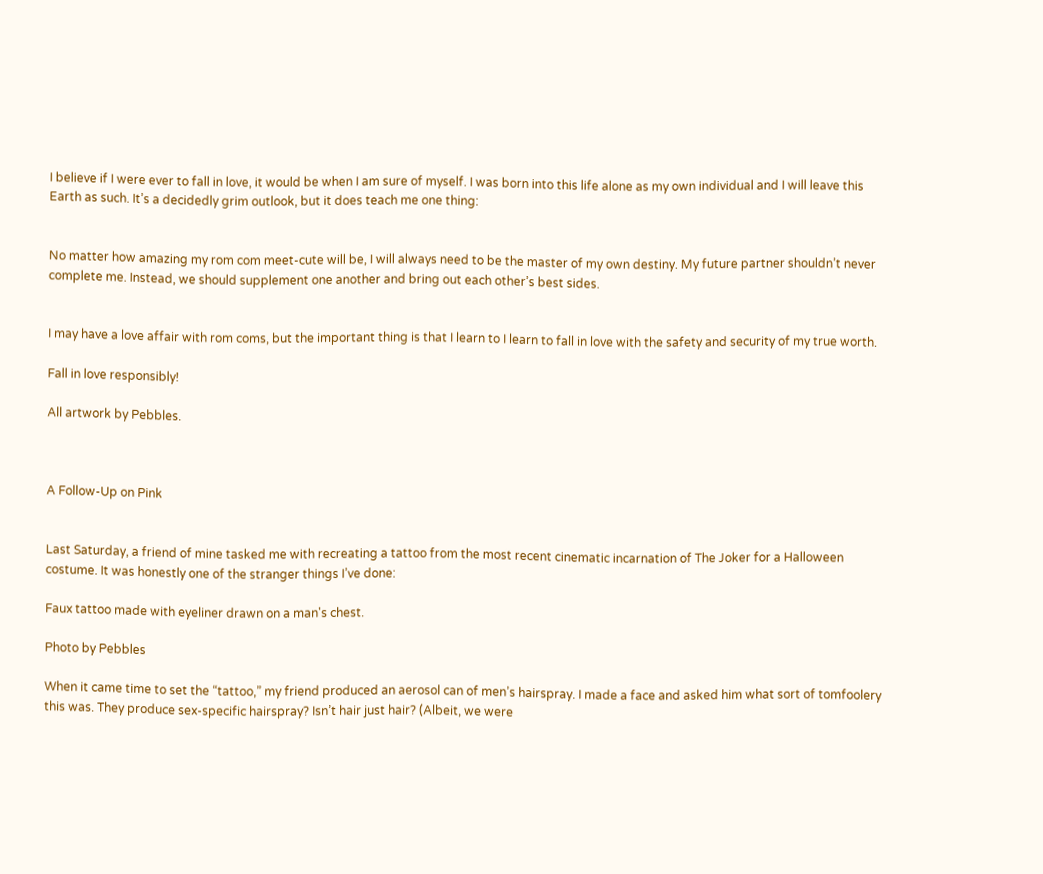I believe if I were ever to fall in love, it would be when I am sure of myself. I was born into this life alone as my own individual and I will leave this Earth as such. It’s a decidedly grim outlook, but it does teach me one thing:


No matter how amazing my rom com meet-cute will be, I will always need to be the master of my own destiny. My future partner shouldn’t never complete me. Instead, we should supplement one another and bring out each other’s best sides.


I may have a love affair with rom coms, but the important thing is that I learn to I learn to fall in love with the safety and security of my true worth.

Fall in love responsibly!

All artwork by Pebbles.



A Follow-Up on Pink


Last Saturday, a friend of mine tasked me with recreating a tattoo from the most recent cinematic incarnation of The Joker for a Halloween costume. It was honestly one of the stranger things I’ve done:

Faux tattoo made with eyeliner drawn on a man's chest.

Photo by Pebbles

When it came time to set the “tattoo,” my friend produced an aerosol can of men’s hairspray. I made a face and asked him what sort of tomfoolery this was. They produce sex-specific hairspray? Isn’t hair just hair? (Albeit, we were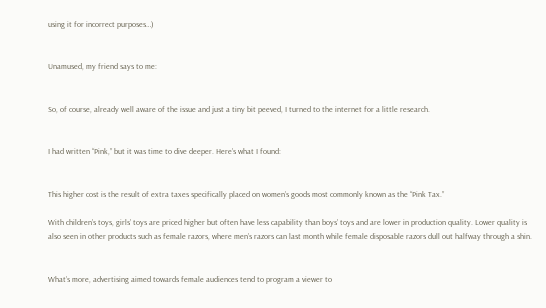using it for incorrect purposes…)


Unamused, my friend says to me:


So, of course, already well aware of the issue and just a tiny bit peeved, I turned to the internet for a little research.


I had written “Pink,” but it was time to dive deeper. Here’s what I found:


This higher cost is the result of extra taxes specifically placed on women’s goods most commonly known as the “Pink Tax.”

With children’s toys, girls’ toys are priced higher but often have less capability than boys’ toys and are lower in production quality. Lower quality is also seen in other products such as female razors, where men’s razors can last month while female disposable razors dull out halfway through a shin.


What’s more, advertising aimed towards female audiences tend to program a viewer to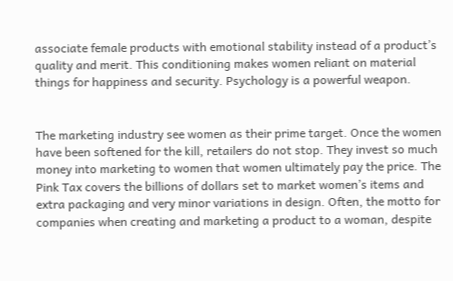associate female products with emotional stability instead of a product’s quality and merit. This conditioning makes women reliant on material things for happiness and security. Psychology is a powerful weapon.


The marketing industry see women as their prime target. Once the women have been softened for the kill, retailers do not stop. They invest so much money into marketing to women that women ultimately pay the price. The Pink Tax covers the billions of dollars set to market women’s items and extra packaging and very minor variations in design. Often, the motto for companies when creating and marketing a product to a woman, despite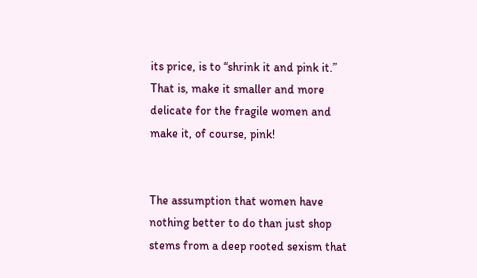its price, is to “shrink it and pink it.” That is, make it smaller and more delicate for the fragile women and make it, of course, pink!


The assumption that women have nothing better to do than just shop stems from a deep rooted sexism that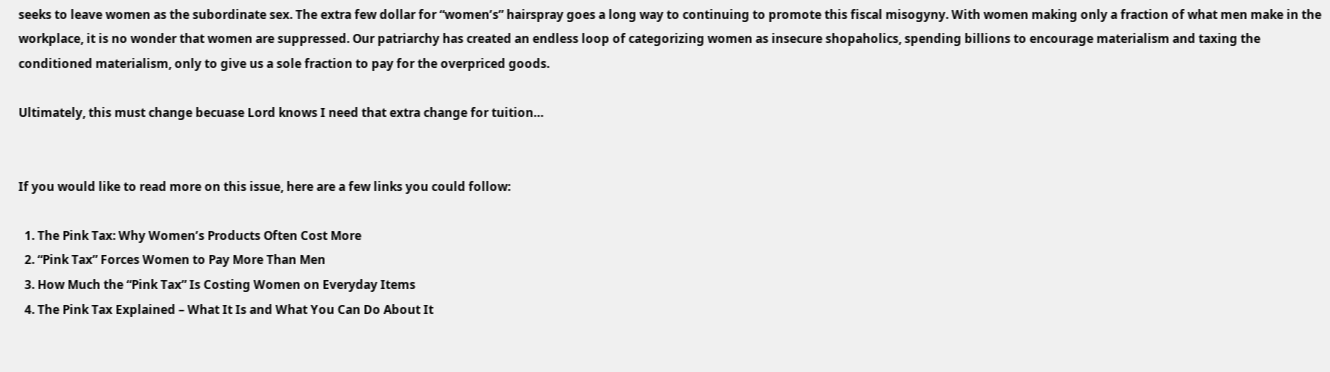seeks to leave women as the subordinate sex. The extra few dollar for “women’s” hairspray goes a long way to continuing to promote this fiscal misogyny. With women making only a fraction of what men make in the workplace, it is no wonder that women are suppressed. Our patriarchy has created an endless loop of categorizing women as insecure shopaholics, spending billions to encourage materialism and taxing the conditioned materialism, only to give us a sole fraction to pay for the overpriced goods.

Ultimately, this must change becuase Lord knows I need that extra change for tuition…


If you would like to read more on this issue, here are a few links you could follow:

  1. The Pink Tax: Why Women’s Products Often Cost More
  2. “Pink Tax” Forces Women to Pay More Than Men
  3. How Much the “Pink Tax” Is Costing Women on Everyday Items
  4. The Pink Tax Explained – What It Is and What You Can Do About It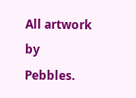All artwork by Pebbles.